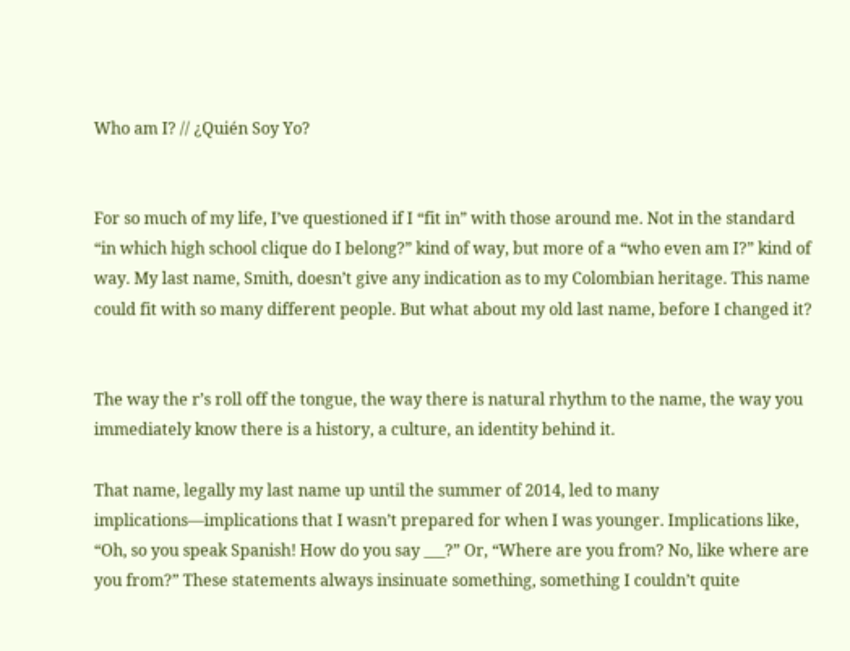Who am I? // ¿Quién Soy Yo?


For so much of my life, I’ve questioned if I “fit in” with those around me. Not in the standard “in which high school clique do I belong?” kind of way, but more of a “who even am I?” kind of way. My last name, Smith, doesn’t give any indication as to my Colombian heritage. This name could fit with so many different people. But what about my old last name, before I changed it?


The way the r’s roll off the tongue, the way there is natural rhythm to the name, the way you immediately know there is a history, a culture, an identity behind it.

That name, legally my last name up until the summer of 2014, led to many implications—implications that I wasn’t prepared for when I was younger. Implications like, “Oh, so you speak Spanish! How do you say ___?” Or, “Where are you from? No, like where are you from?” These statements always insinuate something, something I couldn’t quite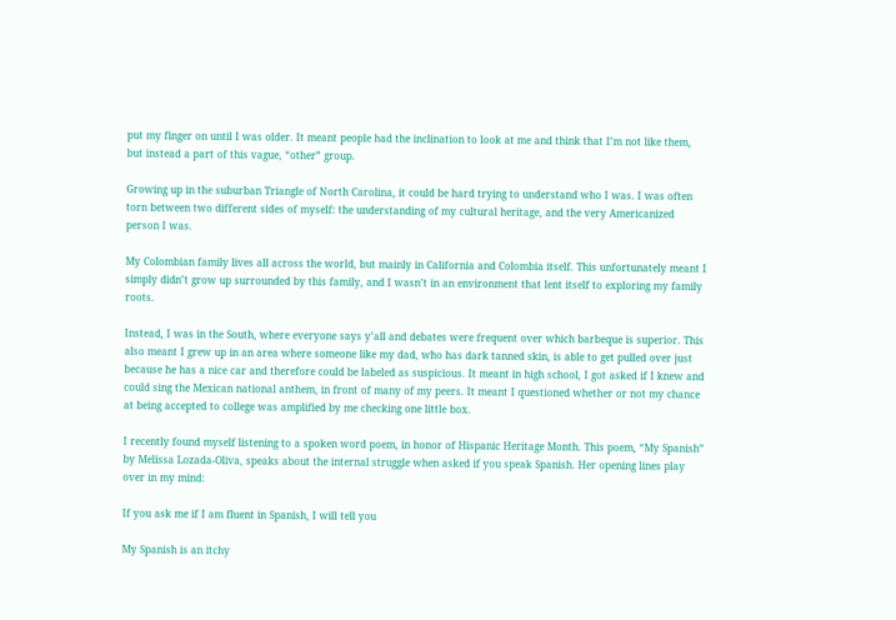put my finger on until I was older. It meant people had the inclination to look at me and think that I’m not like them, but instead a part of this vague, “other” group.

Growing up in the suburban Triangle of North Carolina, it could be hard trying to understand who I was. I was often torn between two different sides of myself: the understanding of my cultural heritage, and the very Americanized person I was.

My Colombian family lives all across the world, but mainly in California and Colombia itself. This unfortunately meant I simply didn’t grow up surrounded by this family, and I wasn’t in an environment that lent itself to exploring my family roots.

Instead, I was in the South, where everyone says y’all and debates were frequent over which barbeque is superior. This also meant I grew up in an area where someone like my dad, who has dark tanned skin, is able to get pulled over just because he has a nice car and therefore could be labeled as suspicious. It meant in high school, I got asked if I knew and could sing the Mexican national anthem, in front of many of my peers. It meant I questioned whether or not my chance at being accepted to college was amplified by me checking one little box.

I recently found myself listening to a spoken word poem, in honor of Hispanic Heritage Month. This poem, “My Spanish” by Melissa Lozada-Oliva, speaks about the internal struggle when asked if you speak Spanish. Her opening lines play over in my mind:

If you ask me if I am fluent in Spanish, I will tell you

My Spanish is an itchy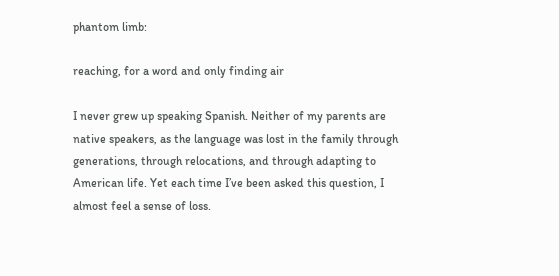phantom limb:

reaching, for a word and only finding air

I never grew up speaking Spanish. Neither of my parents are native speakers, as the language was lost in the family through generations, through relocations, and through adapting to American life. Yet each time I’ve been asked this question, I almost feel a sense of loss.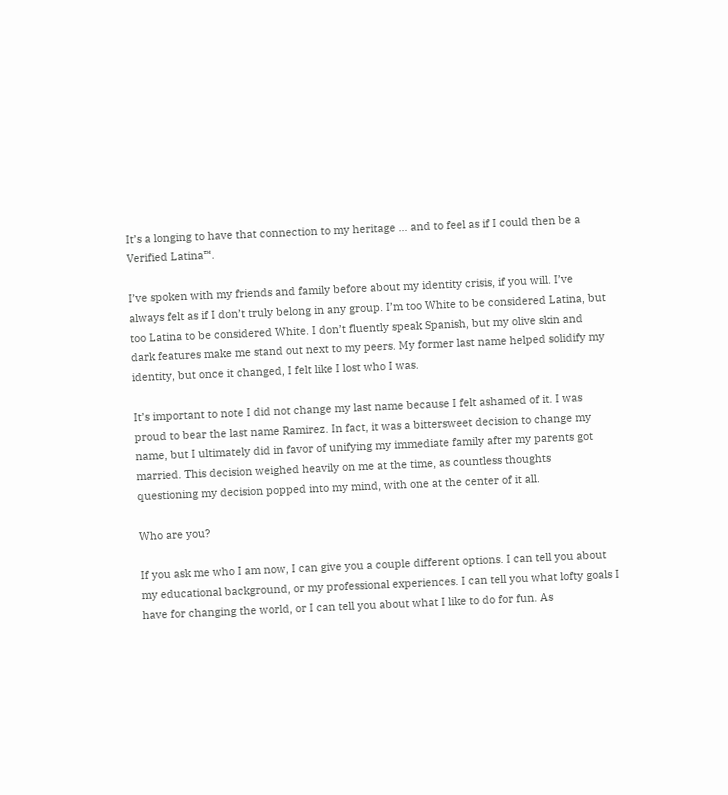It’s a longing to have that connection to my heritage … and to feel as if I could then be a Verified Latina™.

I’ve spoken with my friends and family before about my identity crisis, if you will. I’ve always felt as if I don’t truly belong in any group. I’m too White to be considered Latina, but too Latina to be considered White. I don’t fluently speak Spanish, but my olive skin and dark features make me stand out next to my peers. My former last name helped solidify my identity, but once it changed, I felt like I lost who I was.

It’s important to note I did not change my last name because I felt ashamed of it. I was proud to bear the last name Ramirez. In fact, it was a bittersweet decision to change my name, but I ultimately did in favor of unifying my immediate family after my parents got married. This decision weighed heavily on me at the time, as countless thoughts questioning my decision popped into my mind, with one at the center of it all.

Who are you?

If you ask me who I am now, I can give you a couple different options. I can tell you about my educational background, or my professional experiences. I can tell you what lofty goals I have for changing the world, or I can tell you about what I like to do for fun. As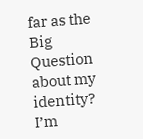far as the Big Question about my identity? I’m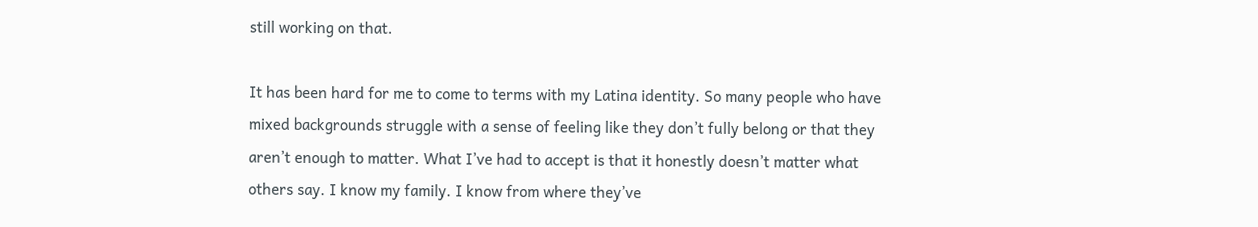still working on that.

It has been hard for me to come to terms with my Latina identity. So many people who have mixed backgrounds struggle with a sense of feeling like they don’t fully belong or that they aren’t enough to matter. What I’ve had to accept is that it honestly doesn’t matter what others say. I know my family. I know from where they’ve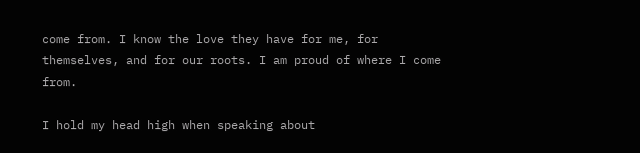come from. I know the love they have for me, for themselves, and for our roots. I am proud of where I come from.

I hold my head high when speaking about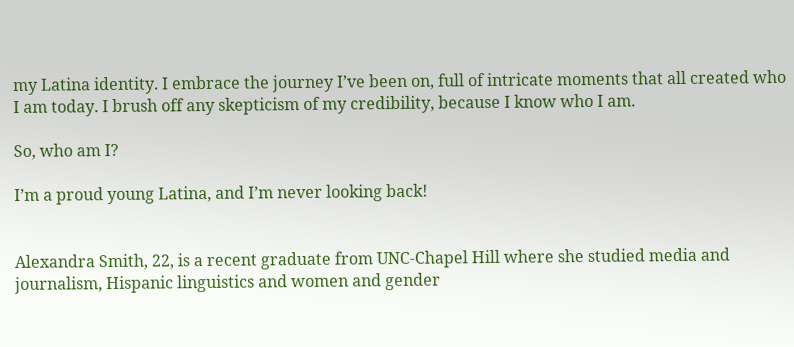my Latina identity. I embrace the journey I’ve been on, full of intricate moments that all created who I am today. I brush off any skepticism of my credibility, because I know who I am.

So, who am I?

I’m a proud young Latina, and I’m never looking back!


Alexandra Smith, 22, is a recent graduate from UNC-Chapel Hill where she studied media and journalism, Hispanic linguistics and women and gender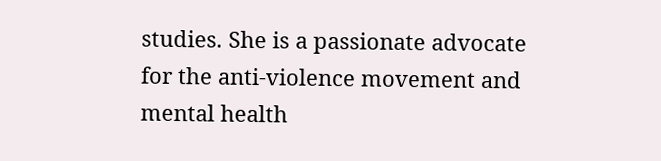studies. She is a passionate advocate for the anti-violence movement and mental health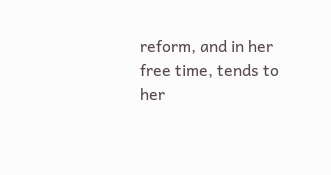reform, and in her free time, tends to her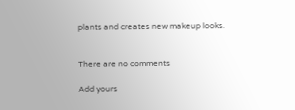plants and creates new makeup looks.


There are no comments

Add yours